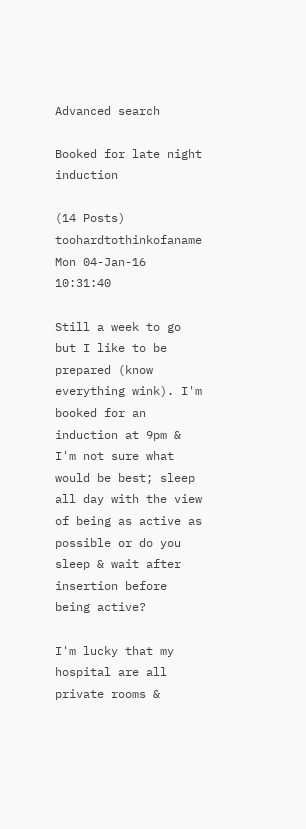Advanced search

Booked for late night induction

(14 Posts)
toohardtothinkofaname Mon 04-Jan-16 10:31:40

Still a week to go but I like to be prepared (know everything wink). I'm booked for an induction at 9pm & I'm not sure what would be best; sleep all day with the view of being as active as possible or do you sleep & wait after insertion before being active?

I'm lucky that my hospital are all private rooms &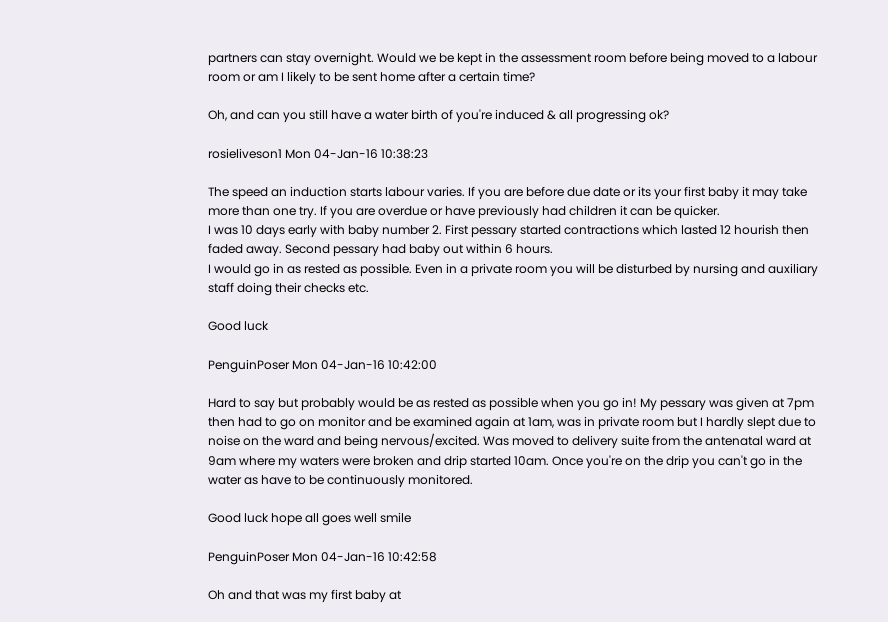partners can stay overnight. Would we be kept in the assessment room before being moved to a labour room or am I likely to be sent home after a certain time?

Oh, and can you still have a water birth of you're induced & all progressing ok?

rosieliveson1 Mon 04-Jan-16 10:38:23

The speed an induction starts labour varies. If you are before due date or its your first baby it may take more than one try. If you are overdue or have previously had children it can be quicker.
I was 10 days early with baby number 2. First pessary started contractions which lasted 12 hourish then faded away. Second pessary had baby out within 6 hours.
I would go in as rested as possible. Even in a private room you will be disturbed by nursing and auxiliary staff doing their checks etc.

Good luck

PenguinPoser Mon 04-Jan-16 10:42:00

Hard to say but probably would be as rested as possible when you go in! My pessary was given at 7pm then had to go on monitor and be examined again at 1am, was in private room but I hardly slept due to noise on the ward and being nervous/excited. Was moved to delivery suite from the antenatal ward at 9am where my waters were broken and drip started 10am. Once you're on the drip you can't go in the water as have to be continuously monitored.

Good luck hope all goes well smile

PenguinPoser Mon 04-Jan-16 10:42:58

Oh and that was my first baby at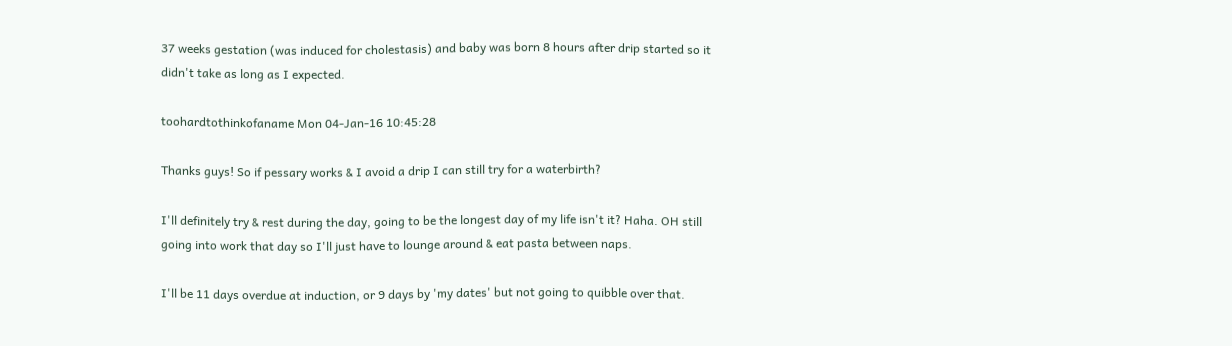37 weeks gestation (was induced for cholestasis) and baby was born 8 hours after drip started so it didn't take as long as I expected.

toohardtothinkofaname Mon 04-Jan-16 10:45:28

Thanks guys! So if pessary works & I avoid a drip I can still try for a waterbirth?

I'll definitely try & rest during the day, going to be the longest day of my life isn't it? Haha. OH still going into work that day so I'll just have to lounge around & eat pasta between naps.

I'll be 11 days overdue at induction, or 9 days by 'my dates' but not going to quibble over that.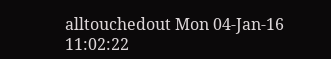alltouchedout Mon 04-Jan-16 11:02:22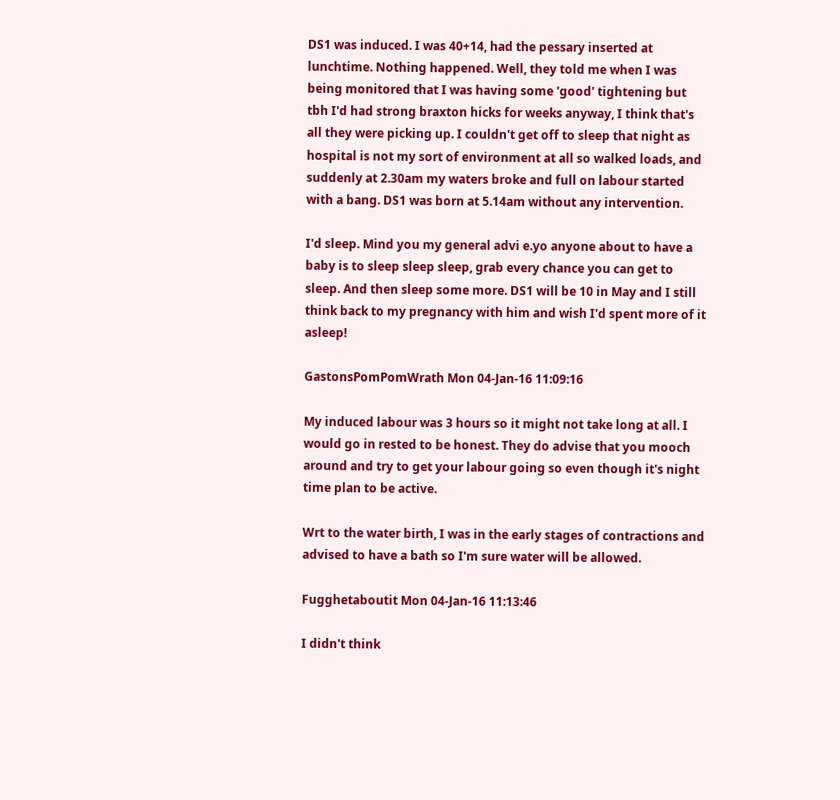DS1 was induced. I was 40+14, had the pessary inserted at lunchtime. Nothing happened. Well, they told me when I was being monitored that I was having some 'good' tightening but tbh I'd had strong braxton hicks for weeks anyway, I think that's all they were picking up. I couldn't get off to sleep that night as hospital is not my sort of environment at all so walked loads, and suddenly at 2.30am my waters broke and full on labour started with a bang. DS1 was born at 5.14am without any intervention.

I'd sleep. Mind you my general advi e.yo anyone about to have a baby is to sleep sleep sleep, grab every chance you can get to sleep. And then sleep some more. DS1 will be 10 in May and I still think back to my pregnancy with him and wish I'd spent more of it asleep!

GastonsPomPomWrath Mon 04-Jan-16 11:09:16

My induced labour was 3 hours so it might not take long at all. I would go in rested to be honest. They do advise that you mooch around and try to get your labour going so even though it's night time plan to be active.

Wrt to the water birth, I was in the early stages of contractions and advised to have a bath so I'm sure water will be allowed.

Fugghetaboutit Mon 04-Jan-16 11:13:46

I didn't think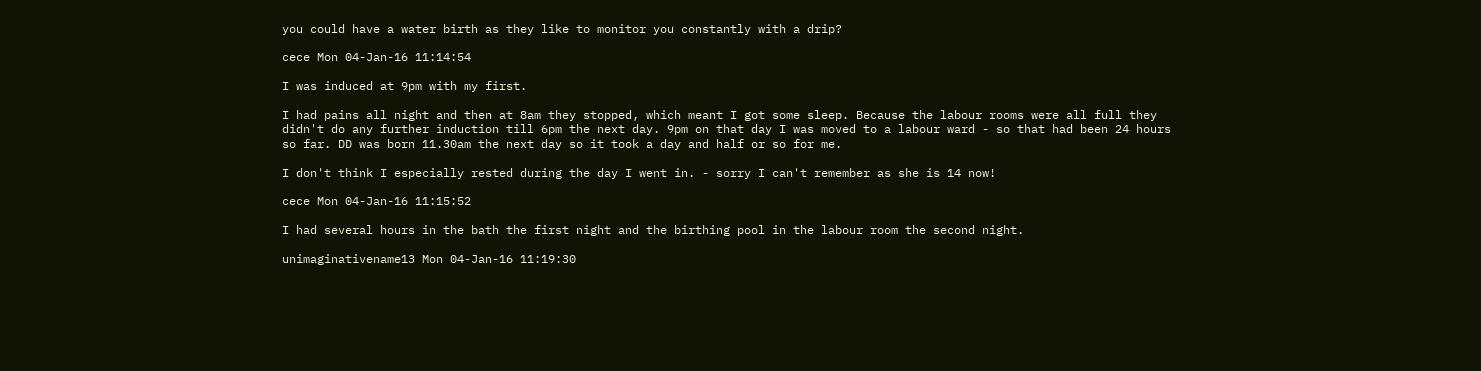you could have a water birth as they like to monitor you constantly with a drip?

cece Mon 04-Jan-16 11:14:54

I was induced at 9pm with my first.

I had pains all night and then at 8am they stopped, which meant I got some sleep. Because the labour rooms were all full they didn't do any further induction till 6pm the next day. 9pm on that day I was moved to a labour ward - so that had been 24 hours so far. DD was born 11.30am the next day so it took a day and half or so for me.

I don't think I especially rested during the day I went in. - sorry I can't remember as she is 14 now!

cece Mon 04-Jan-16 11:15:52

I had several hours in the bath the first night and the birthing pool in the labour room the second night.

unimaginativename13 Mon 04-Jan-16 11:19:30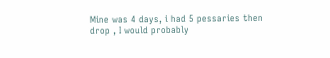Mine was 4 days, i had 5 pessaries then drop , I would probably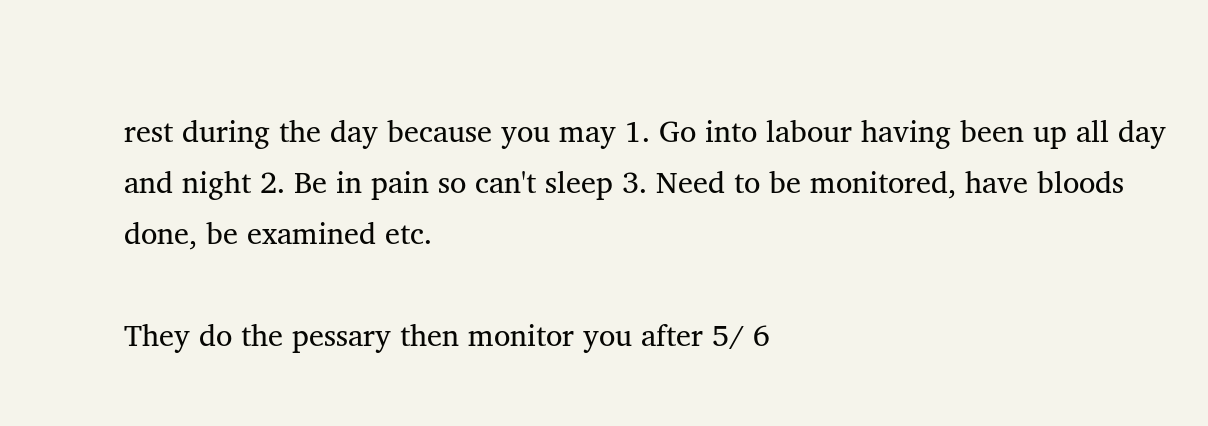rest during the day because you may 1. Go into labour having been up all day and night 2. Be in pain so can't sleep 3. Need to be monitored, have bloods done, be examined etc.

They do the pessary then monitor you after 5/ 6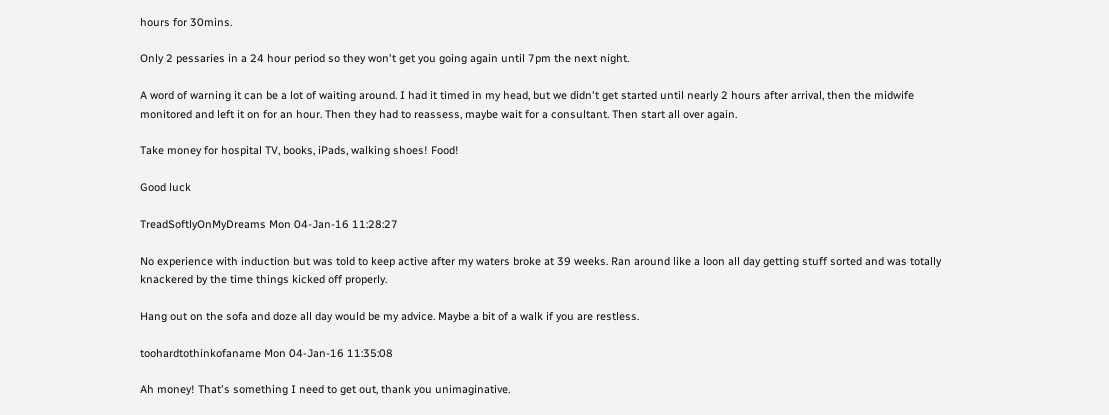hours for 30mins.

Only 2 pessaries in a 24 hour period so they won't get you going again until 7pm the next night.

A word of warning it can be a lot of waiting around. I had it timed in my head, but we didn't get started until nearly 2 hours after arrival, then the midwife monitored and left it on for an hour. Then they had to reassess, maybe wait for a consultant. Then start all over again.

Take money for hospital TV, books, iPads, walking shoes! Food!

Good luck

TreadSoftlyOnMyDreams Mon 04-Jan-16 11:28:27

No experience with induction but was told to keep active after my waters broke at 39 weeks. Ran around like a loon all day getting stuff sorted and was totally knackered by the time things kicked off properly.

Hang out on the sofa and doze all day would be my advice. Maybe a bit of a walk if you are restless.

toohardtothinkofaname Mon 04-Jan-16 11:35:08

Ah money! That's something I need to get out, thank you unimaginative.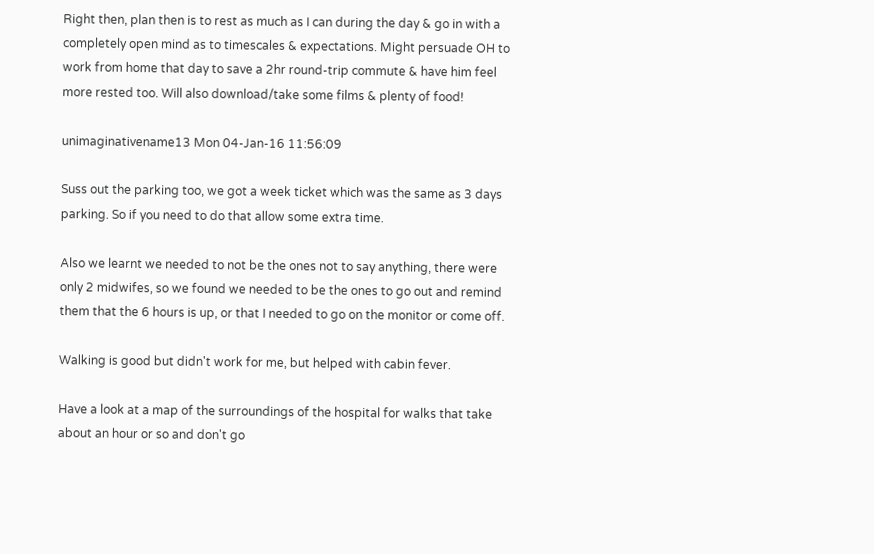Right then, plan then is to rest as much as I can during the day & go in with a completely open mind as to timescales & expectations. Might persuade OH to work from home that day to save a 2hr round-trip commute & have him feel more rested too. Will also download/take some films & plenty of food!

unimaginativename13 Mon 04-Jan-16 11:56:09

Suss out the parking too, we got a week ticket which was the same as 3 days parking. So if you need to do that allow some extra time.

Also we learnt we needed to not be the ones not to say anything, there were only 2 midwifes, so we found we needed to be the ones to go out and remind them that the 6 hours is up, or that I needed to go on the monitor or come off.

Walking is good but didn't work for me, but helped with cabin fever.

Have a look at a map of the surroundings of the hospital for walks that take about an hour or so and don't go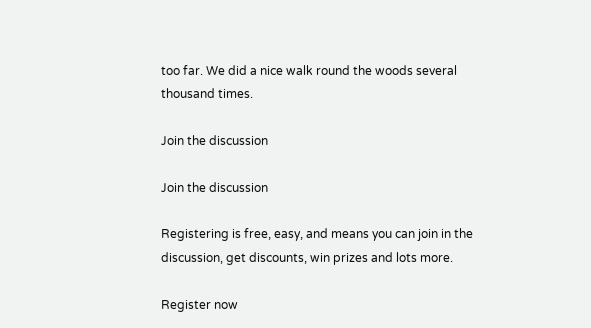too far. We did a nice walk round the woods several thousand times.

Join the discussion

Join the discussion

Registering is free, easy, and means you can join in the discussion, get discounts, win prizes and lots more.

Register now